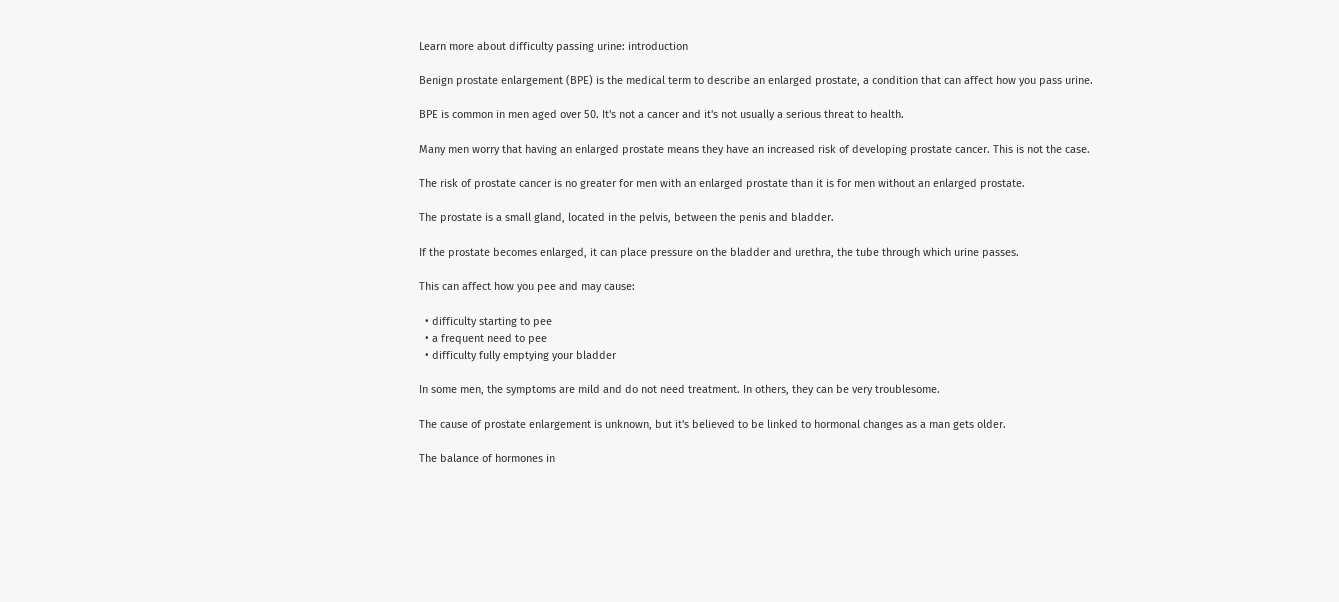Learn more about difficulty passing urine: introduction

Benign prostate enlargement (BPE) is the medical term to describe an enlarged prostate, a condition that can affect how you pass urine.

BPE is common in men aged over 50. It's not a cancer and it's not usually a serious threat to health.

Many men worry that having an enlarged prostate means they have an increased risk of developing prostate cancer. This is not the case.

The risk of prostate cancer is no greater for men with an enlarged prostate than it is for men without an enlarged prostate.

The prostate is a small gland, located in the pelvis, between the penis and bladder.

If the prostate becomes enlarged, it can place pressure on the bladder and urethra, the tube through which urine passes.

This can affect how you pee and may cause:

  • difficulty starting to pee
  • a frequent need to pee
  • difficulty fully emptying your bladder

In some men, the symptoms are mild and do not need treatment. In others, they can be very troublesome.

The cause of prostate enlargement is unknown, but it's believed to be linked to hormonal changes as a man gets older.

The balance of hormones in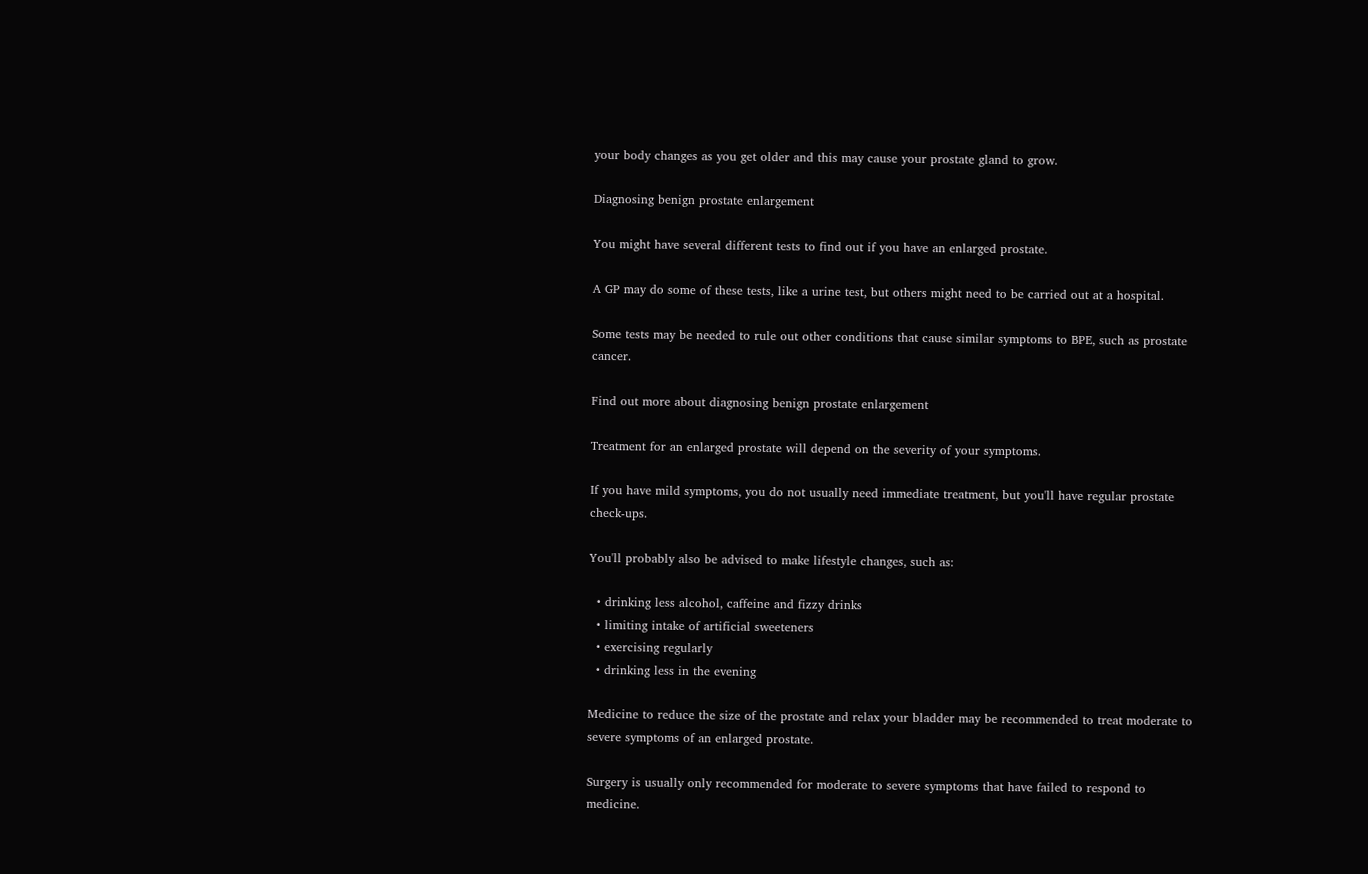your body changes as you get older and this may cause your prostate gland to grow.

Diagnosing benign prostate enlargement

You might have several different tests to find out if you have an enlarged prostate.

A GP may do some of these tests, like a urine test, but others might need to be carried out at a hospital.

Some tests may be needed to rule out other conditions that cause similar symptoms to BPE, such as prostate cancer.

Find out more about diagnosing benign prostate enlargement

Treatment for an enlarged prostate will depend on the severity of your symptoms.

If you have mild symptoms, you do not usually need immediate treatment, but you'll have regular prostate check-ups.

You'll probably also be advised to make lifestyle changes, such as:

  • drinking less alcohol, caffeine and fizzy drinks
  • limiting intake of artificial sweeteners
  • exercising regularly
  • drinking less in the evening

Medicine to reduce the size of the prostate and relax your bladder may be recommended to treat moderate to severe symptoms of an enlarged prostate.

Surgery is usually only recommended for moderate to severe symptoms that have failed to respond to medicine.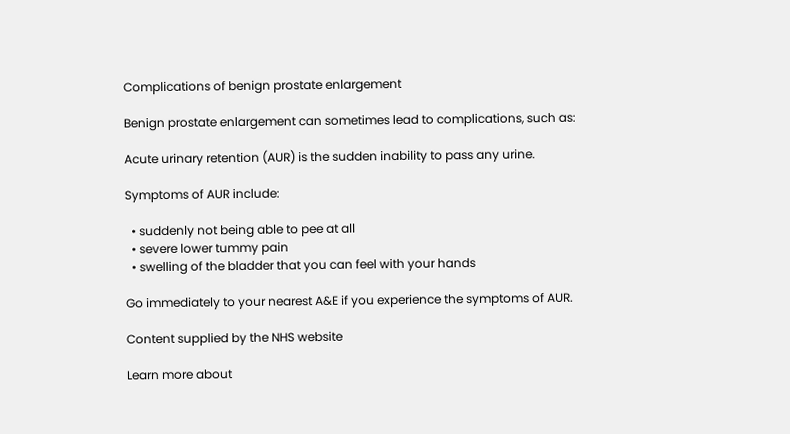Complications of benign prostate enlargement

Benign prostate enlargement can sometimes lead to complications, such as:

Acute urinary retention (AUR) is the sudden inability to pass any urine.

Symptoms of AUR include:

  • suddenly not being able to pee at all
  • severe lower tummy pain
  • swelling of the bladder that you can feel with your hands

Go immediately to your nearest A&E if you experience the symptoms of AUR.

Content supplied by the NHS website

Learn more about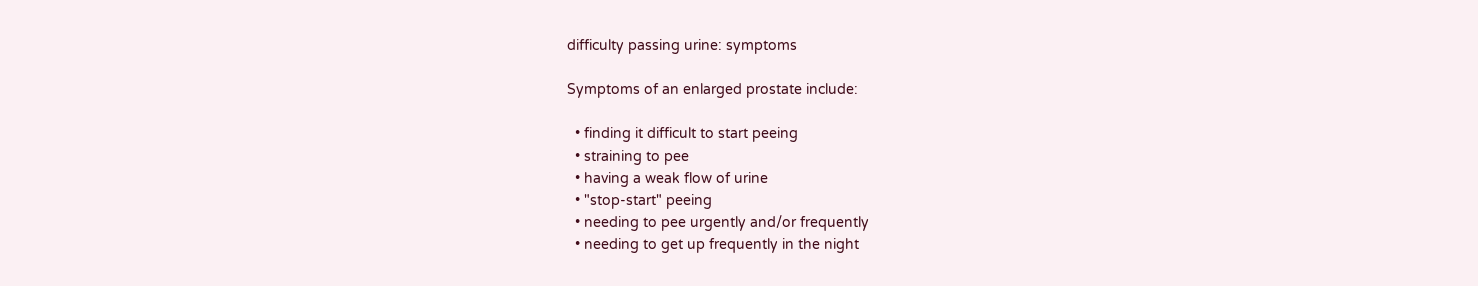difficulty passing urine: symptoms

Symptoms of an enlarged prostate include:

  • finding it difficult to start peeing
  • straining to pee
  • having a weak flow of urine
  • "stop-start" peeing
  • needing to pee urgently and/or frequently
  • needing to get up frequently in the night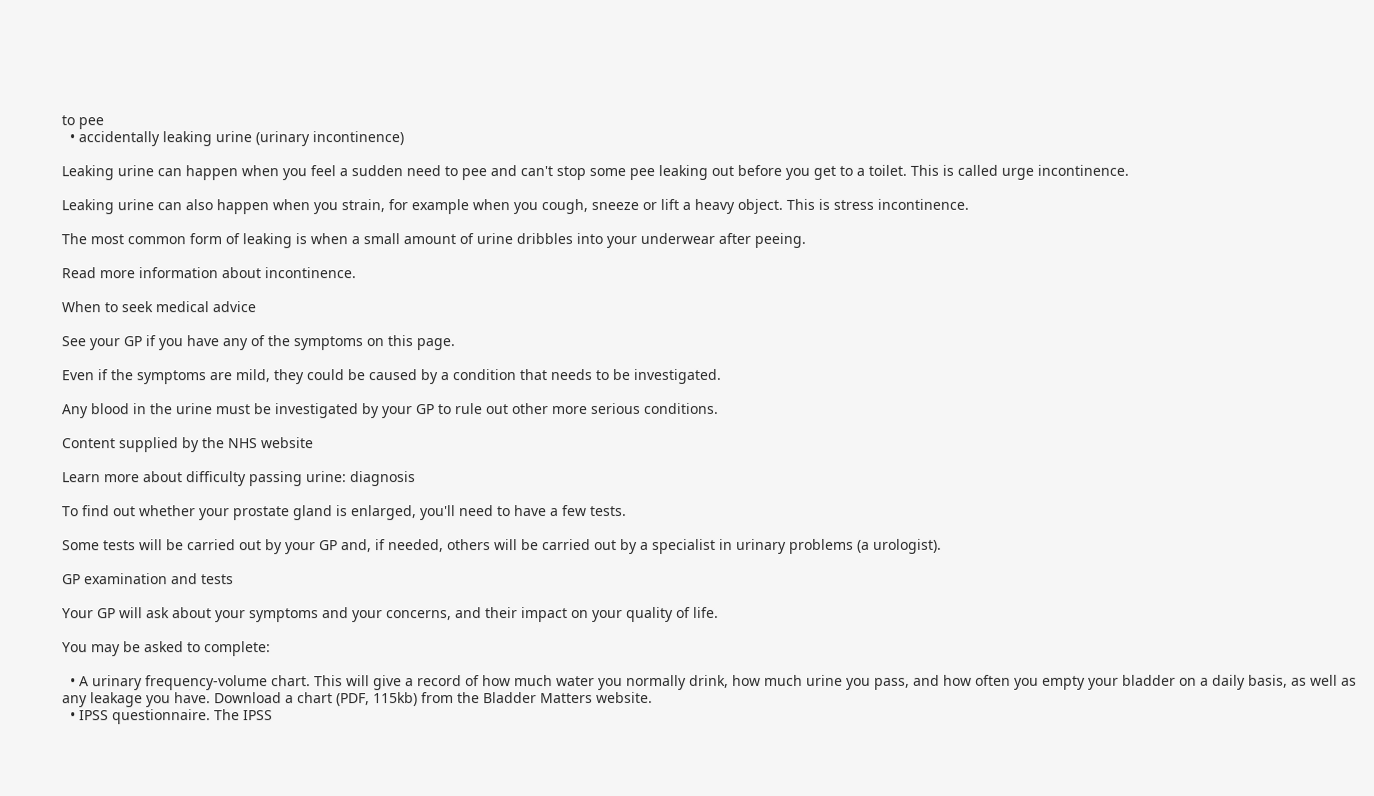to pee
  • accidentally leaking urine (urinary incontinence)

Leaking urine can happen when you feel a sudden need to pee and can't stop some pee leaking out before you get to a toilet. This is called urge incontinence.

Leaking urine can also happen when you strain, for example when you cough, sneeze or lift a heavy object. This is stress incontinence.

The most common form of leaking is when a small amount of urine dribbles into your underwear after peeing.

Read more information about incontinence.

When to seek medical advice

See your GP if you have any of the symptoms on this page.

Even if the symptoms are mild, they could be caused by a condition that needs to be investigated.

Any blood in the urine must be investigated by your GP to rule out other more serious conditions.

Content supplied by the NHS website

Learn more about difficulty passing urine: diagnosis

To find out whether your prostate gland is enlarged, you'll need to have a few tests.

Some tests will be carried out by your GP and, if needed, others will be carried out by a specialist in urinary problems (a urologist).

GP examination and tests

Your GP will ask about your symptoms and your concerns, and their impact on your quality of life.

You may be asked to complete:

  • A urinary frequency-volume chart. This will give a record of how much water you normally drink, how much urine you pass, and how often you empty your bladder on a daily basis, as well as any leakage you have. Download a chart (PDF, 115kb) from the Bladder Matters website.
  • IPSS questionnaire. The IPSS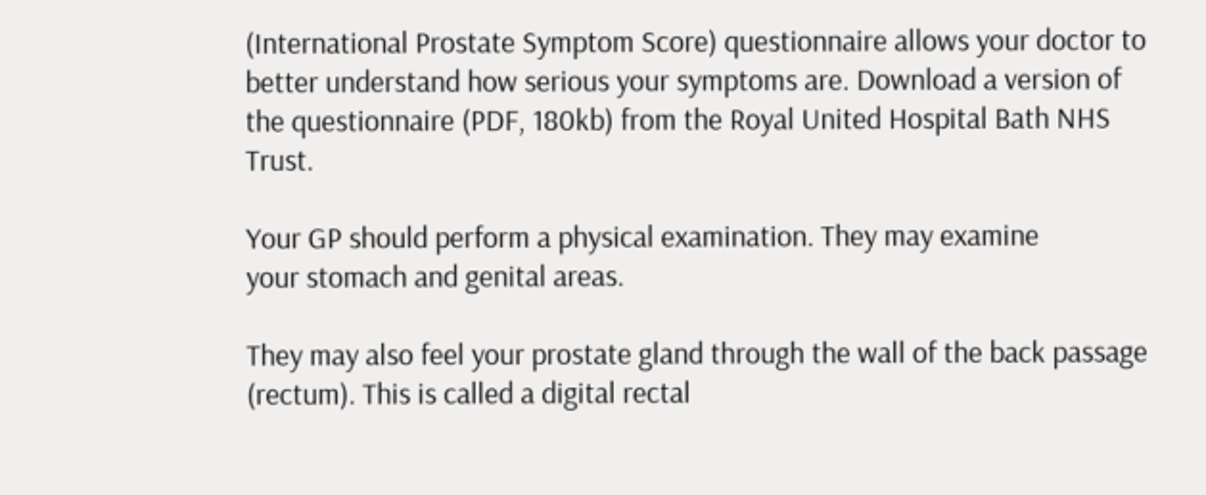(International Prostate Symptom Score) questionnaire allows your doctor to better understand how serious your symptoms are. Download a version of the questionnaire (PDF, 180kb) from the Royal United Hospital Bath NHS Trust.

Your GP should perform a physical examination. They may examine
your stomach and genital areas.

They may also feel your prostate gland through the wall of the back passage (rectum). This is called a digital rectal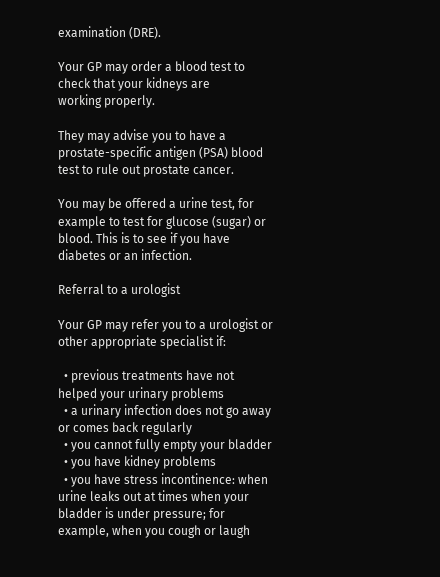examination (DRE).

Your GP may order a blood test to check that your kidneys are
working properly.

They may advise you to have a prostate-specific antigen (PSA) blood test to rule out prostate cancer.

You may be offered a urine test, for example to test for glucose (sugar) or blood. This is to see if you have diabetes or an infection.

Referral to a urologist

Your GP may refer you to a urologist or other appropriate specialist if:

  • previous treatments have not helped your urinary problems
  • a urinary infection does not go away or comes back regularly
  • you cannot fully empty your bladder
  • you have kidney problems
  • you have stress incontinence: when urine leaks out at times when your bladder is under pressure; for example, when you cough or laugh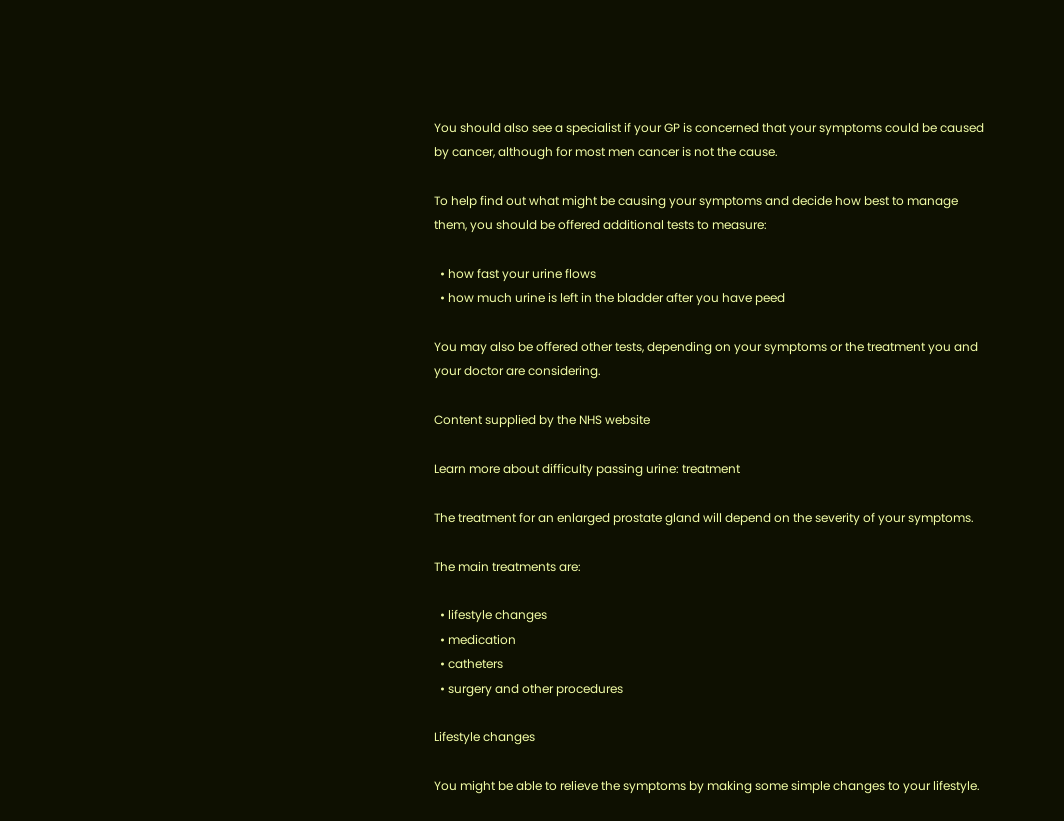You should also see a specialist if your GP is concerned that your symptoms could be caused by cancer, although for most men cancer is not the cause.

To help find out what might be causing your symptoms and decide how best to manage them, you should be offered additional tests to measure:

  • how fast your urine flows
  • how much urine is left in the bladder after you have peed

You may also be offered other tests, depending on your symptoms or the treatment you and your doctor are considering.

Content supplied by the NHS website

Learn more about difficulty passing urine: treatment

The treatment for an enlarged prostate gland will depend on the severity of your symptoms.

The main treatments are:

  • lifestyle changes
  • medication
  • catheters
  • surgery and other procedures

Lifestyle changes

You might be able to relieve the symptoms by making some simple changes to your lifestyle.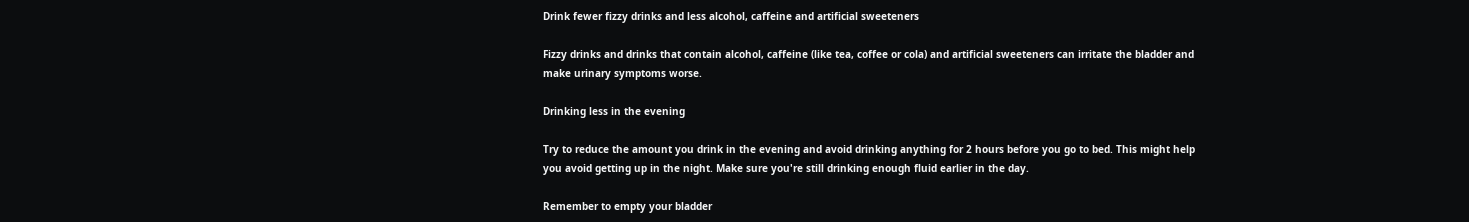Drink fewer fizzy drinks and less alcohol, caffeine and artificial sweeteners

Fizzy drinks and drinks that contain alcohol, caffeine (like tea, coffee or cola) and artificial sweeteners can irritate the bladder and make urinary symptoms worse.

Drinking less in the evening

Try to reduce the amount you drink in the evening and avoid drinking anything for 2 hours before you go to bed. This might help you avoid getting up in the night. Make sure you're still drinking enough fluid earlier in the day.

Remember to empty your bladder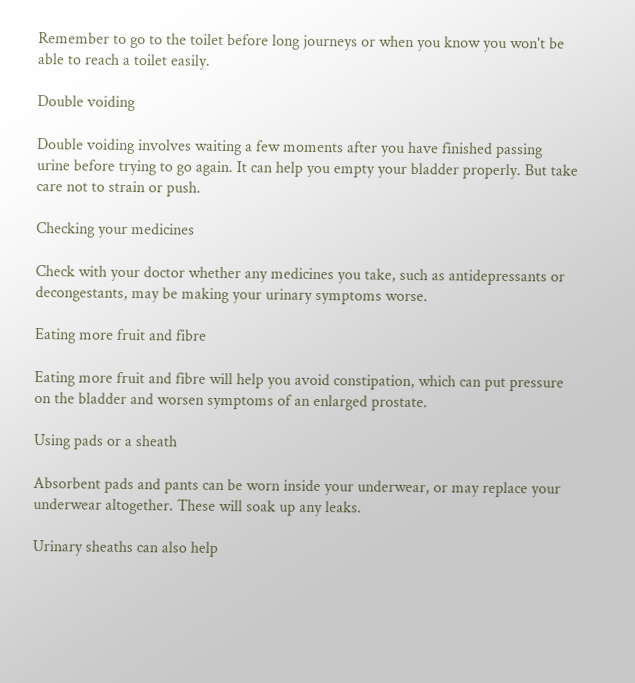Remember to go to the toilet before long journeys or when you know you won't be able to reach a toilet easily.

Double voiding

Double voiding involves waiting a few moments after you have finished passing urine before trying to go again. It can help you empty your bladder properly. But take care not to strain or push.

Checking your medicines

Check with your doctor whether any medicines you take, such as antidepressants or decongestants, may be making your urinary symptoms worse.

Eating more fruit and fibre

Eating more fruit and fibre will help you avoid constipation, which can put pressure on the bladder and worsen symptoms of an enlarged prostate.

Using pads or a sheath

Absorbent pads and pants can be worn inside your underwear, or may replace your underwear altogether. These will soak up any leaks.

Urinary sheaths can also help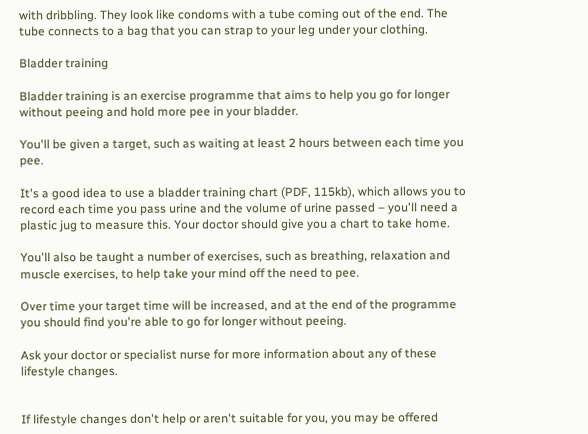with dribbling. They look like condoms with a tube coming out of the end. The tube connects to a bag that you can strap to your leg under your clothing.

Bladder training

Bladder training is an exercise programme that aims to help you go for longer without peeing and hold more pee in your bladder.

You'll be given a target, such as waiting at least 2 hours between each time you pee.

It's a good idea to use a bladder training chart (PDF, 115kb), which allows you to record each time you pass urine and the volume of urine passed – you'll need a plastic jug to measure this. Your doctor should give you a chart to take home.

You'll also be taught a number of exercises, such as breathing, relaxation and muscle exercises, to help take your mind off the need to pee.

Over time your target time will be increased, and at the end of the programme you should find you're able to go for longer without peeing.

Ask your doctor or specialist nurse for more information about any of these lifestyle changes.


If lifestyle changes don't help or aren't suitable for you, you may be offered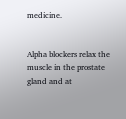medicine.


Alpha blockers relax the muscle in the prostate gland and at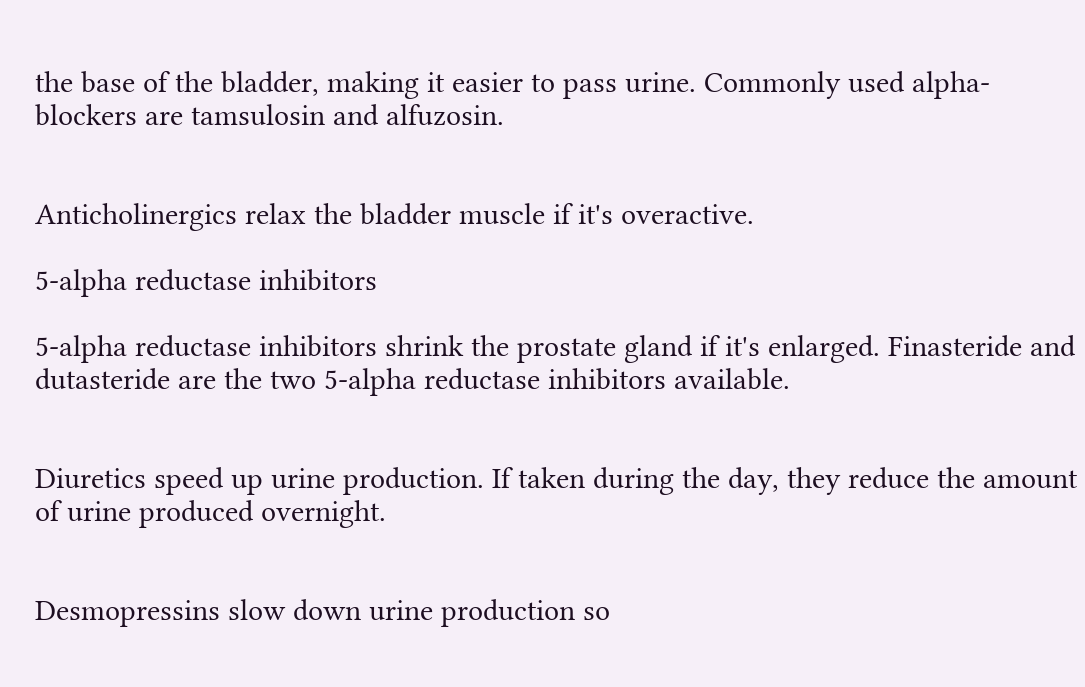the base of the bladder, making it easier to pass urine. Commonly used alpha-blockers are tamsulosin and alfuzosin.


Anticholinergics relax the bladder muscle if it's overactive.

5-alpha reductase inhibitors

5-alpha reductase inhibitors shrink the prostate gland if it's enlarged. Finasteride and dutasteride are the two 5-alpha reductase inhibitors available.


Diuretics speed up urine production. If taken during the day, they reduce the amount of urine produced overnight.


Desmopressins slow down urine production so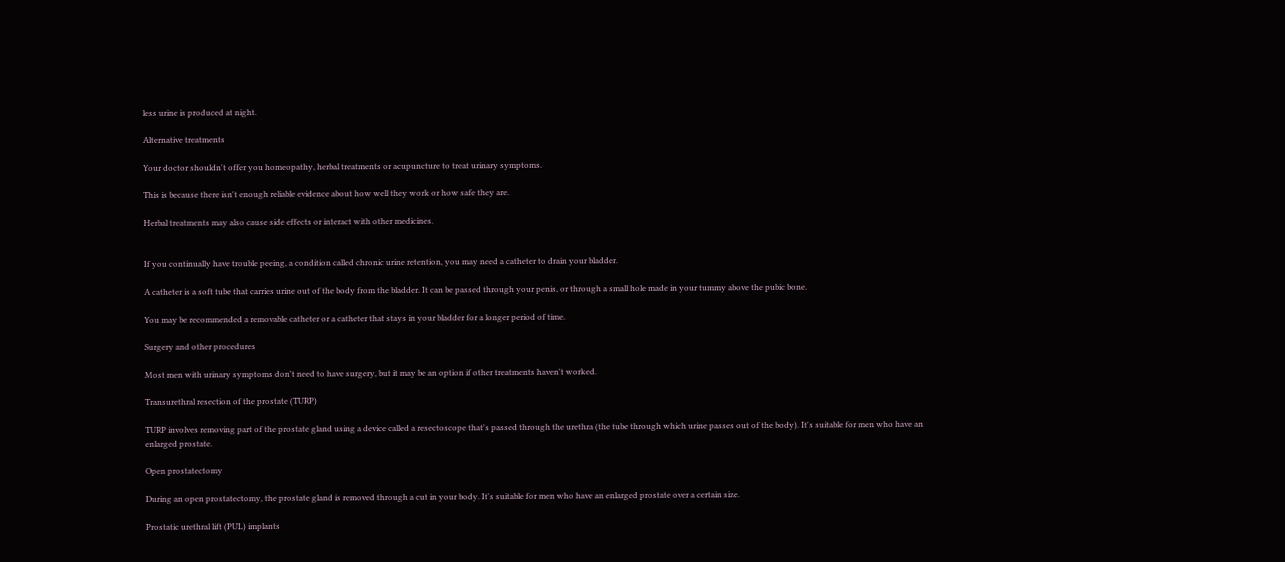less urine is produced at night.

Alternative treatments

Your doctor shouldn't offer you homeopathy, herbal treatments or acupuncture to treat urinary symptoms.

This is because there isn't enough reliable evidence about how well they work or how safe they are.

Herbal treatments may also cause side effects or interact with other medicines.


If you continually have trouble peeing, a condition called chronic urine retention, you may need a catheter to drain your bladder.

A catheter is a soft tube that carries urine out of the body from the bladder. It can be passed through your penis, or through a small hole made in your tummy above the pubic bone.

You may be recommended a removable catheter or a catheter that stays in your bladder for a longer period of time.

Surgery and other procedures

Most men with urinary symptoms don't need to have surgery, but it may be an option if other treatments haven't worked.

Transurethral resection of the prostate (TURP)

TURP involves removing part of the prostate gland using a device called a resectoscope that's passed through the urethra (the tube through which urine passes out of the body). It's suitable for men who have an enlarged prostate.

Open prostatectomy

During an open prostatectomy, the prostate gland is removed through a cut in your body. It's suitable for men who have an enlarged prostate over a certain size.

Prostatic urethral lift (PUL) implants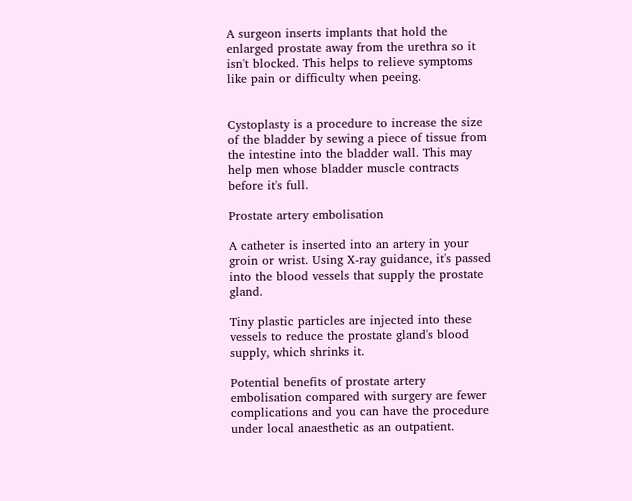A surgeon inserts implants that hold the enlarged prostate away from the urethra so it isn't blocked. This helps to relieve symptoms like pain or difficulty when peeing.


Cystoplasty is a procedure to increase the size of the bladder by sewing a piece of tissue from the intestine into the bladder wall. This may help men whose bladder muscle contracts before it's full.

Prostate artery embolisation

A catheter is inserted into an artery in your groin or wrist. Using X‑ray guidance, it's passed into the blood vessels that supply the prostate gland.

Tiny plastic particles are injected into these vessels to reduce the prostate gland's blood supply, which shrinks it.

Potential benefits of prostate artery embolisation compared with surgery are fewer complications and you can have the procedure under local anaesthetic as an outpatient.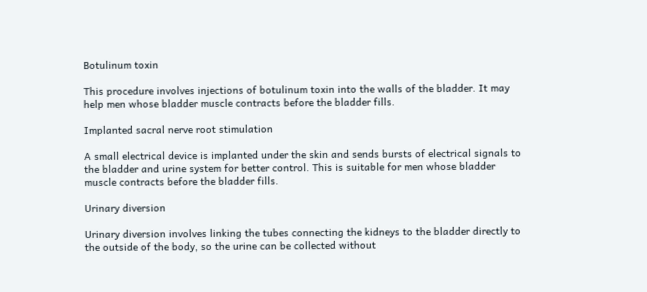Botulinum toxin

This procedure involves injections of botulinum toxin into the walls of the bladder. It may help men whose bladder muscle contracts before the bladder fills.

Implanted sacral nerve root stimulation

A small electrical device is implanted under the skin and sends bursts of electrical signals to the bladder and urine system for better control. This is suitable for men whose bladder muscle contracts before the bladder fills.

Urinary diversion

Urinary diversion involves linking the tubes connecting the kidneys to the bladder directly to the outside of the body, so the urine can be collected without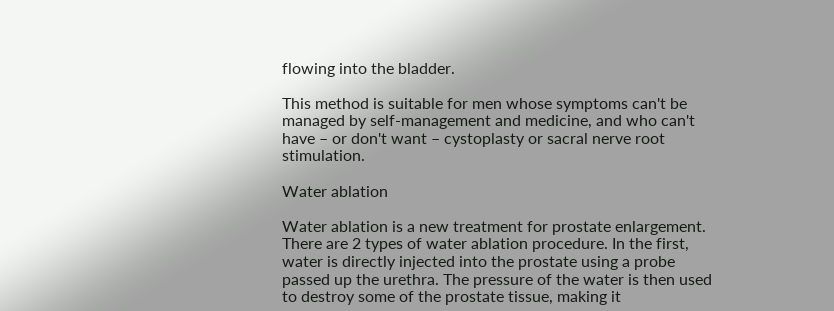flowing into the bladder.

This method is suitable for men whose symptoms can't be managed by self-management and medicine, and who can't have – or don't want – cystoplasty or sacral nerve root stimulation.

Water ablation

Water ablation is a new treatment for prostate enlargement. There are 2 types of water ablation procedure. In the first, water is directly injected into the prostate using a probe passed up the urethra. The pressure of the water is then used to destroy some of the prostate tissue, making it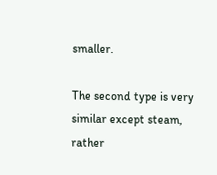smaller.

The second type is very similar except steam, rather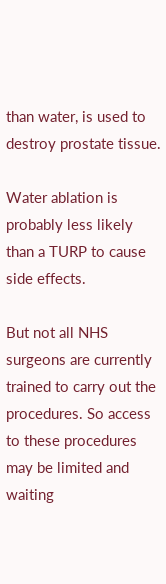than water, is used to destroy prostate tissue.

Water ablation is probably less likely than a TURP to cause side effects.

But not all NHS surgeons are currently trained to carry out the procedures. So access to these procedures may be limited and waiting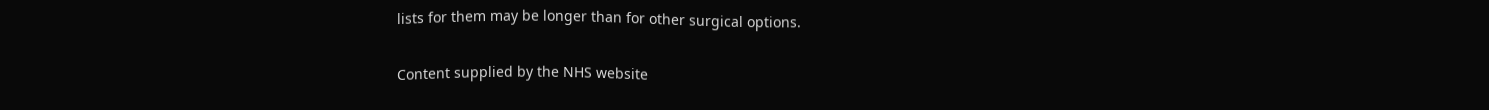lists for them may be longer than for other surgical options.

Content supplied by the NHS website